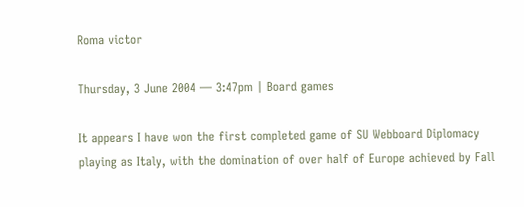Roma victor

Thursday, 3 June 2004 — 3:47pm | Board games

It appears I have won the first completed game of SU Webboard Diplomacy playing as Italy, with the domination of over half of Europe achieved by Fall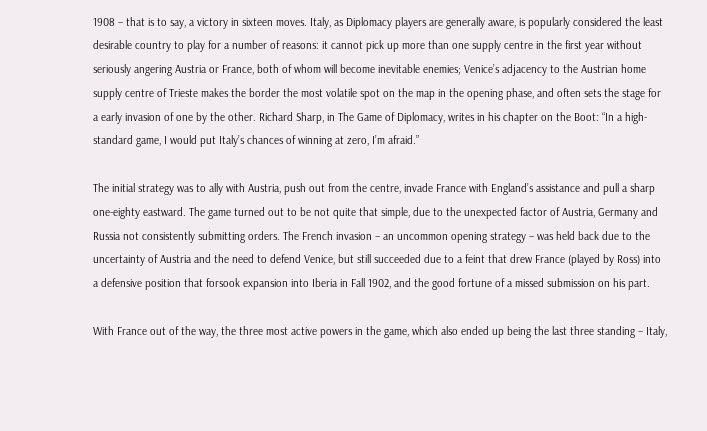1908 – that is to say, a victory in sixteen moves. Italy, as Diplomacy players are generally aware, is popularly considered the least desirable country to play for a number of reasons: it cannot pick up more than one supply centre in the first year without seriously angering Austria or France, both of whom will become inevitable enemies; Venice’s adjacency to the Austrian home supply centre of Trieste makes the border the most volatile spot on the map in the opening phase, and often sets the stage for a early invasion of one by the other. Richard Sharp, in The Game of Diplomacy, writes in his chapter on the Boot: “In a high-standard game, I would put Italy’s chances of winning at zero, I’m afraid.”

The initial strategy was to ally with Austria, push out from the centre, invade France with England’s assistance and pull a sharp one-eighty eastward. The game turned out to be not quite that simple, due to the unexpected factor of Austria, Germany and Russia not consistently submitting orders. The French invasion – an uncommon opening strategy – was held back due to the uncertainty of Austria and the need to defend Venice, but still succeeded due to a feint that drew France (played by Ross) into a defensive position that forsook expansion into Iberia in Fall 1902, and the good fortune of a missed submission on his part.

With France out of the way, the three most active powers in the game, which also ended up being the last three standing – Italy,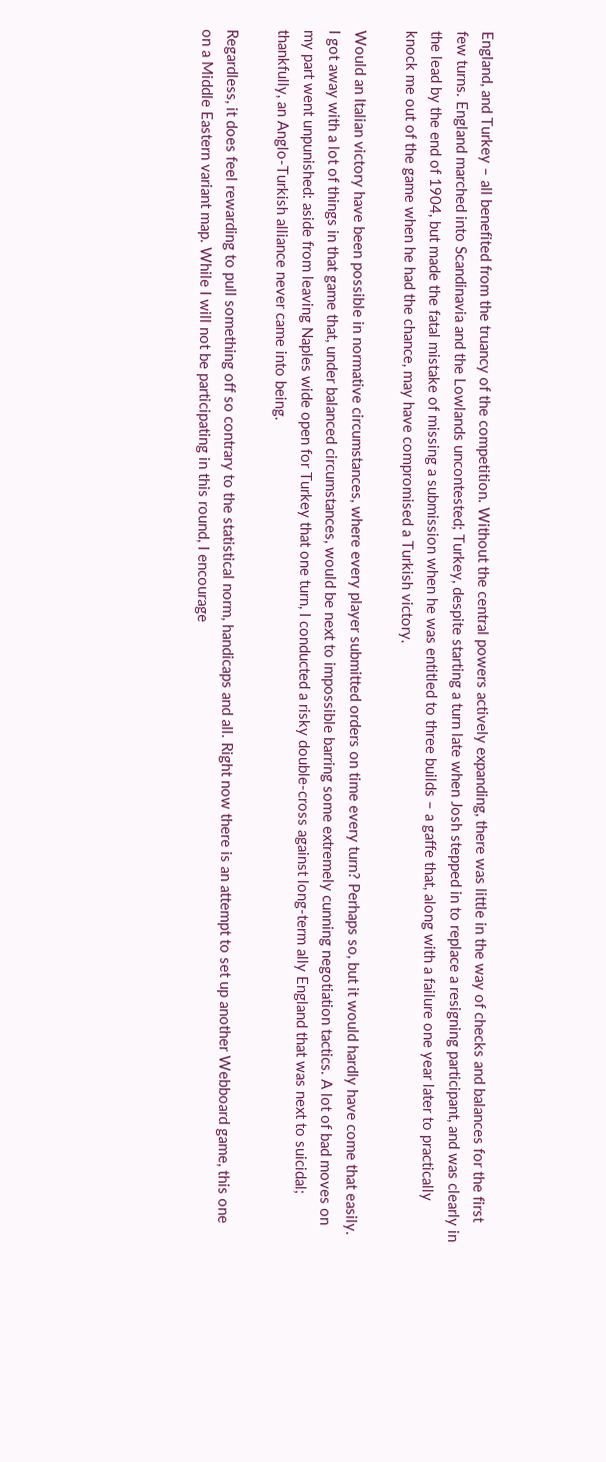England, and Turkey – all benefited from the truancy of the competition. Without the central powers actively expanding, there was little in the way of checks and balances for the first few turns. England marched into Scandinavia and the Lowlands uncontested; Turkey, despite starting a turn late when Josh stepped in to replace a resigning participant, and was clearly in the lead by the end of 1904, but made the fatal mistake of missing a submission when he was entitled to three builds – a gaffe that, along with a failure one year later to practically knock me out of the game when he had the chance, may have compromised a Turkish victory.

Would an Italian victory have been possible in normative circumstances, where every player submitted orders on time every turn? Perhaps so, but it would hardly have come that easily. I got away with a lot of things in that game that, under balanced circumstances, would be next to impossible barring some extremely cunning negotiation tactics. A lot of bad moves on my part went unpunished: aside from leaving Naples wide open for Turkey that one turn, I conducted a risky double-cross against long-term ally England that was next to suicidal; thankfully, an Anglo-Turkish alliance never came into being.

Regardless, it does feel rewarding to pull something off so contrary to the statistical norm, handicaps and all. Right now there is an attempt to set up another Webboard game, this one on a Middle Eastern variant map. While I will not be participating in this round, I encourage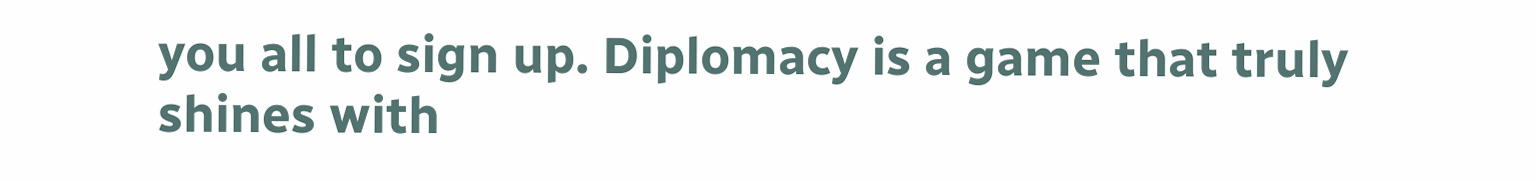you all to sign up. Diplomacy is a game that truly shines with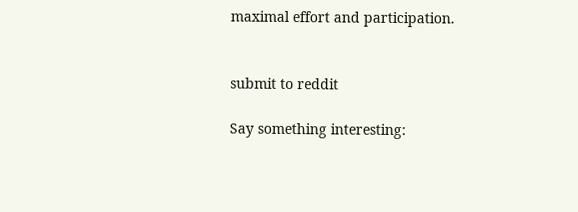maximal effort and participation.


submit to reddit

Say something interesting: